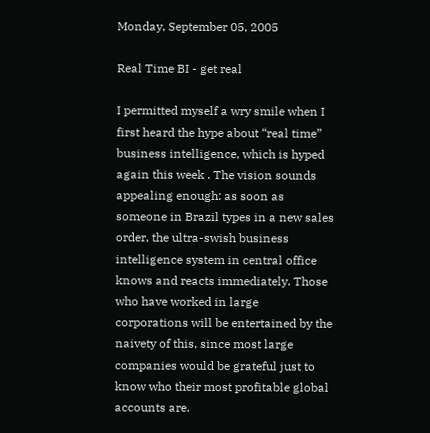Monday, September 05, 2005

Real Time BI - get real

I permitted myself a wry smile when I first heard the hype about “real time” business intelligence, which is hyped again this week . The vision sounds appealing enough: as soon as someone in Brazil types in a new sales order, the ultra-swish business intelligence system in central office knows and reacts immediately. Those who have worked in large corporations will be entertained by the naivety of this, since most large companies would be grateful just to know who their most profitable global accounts are.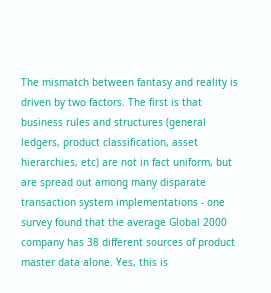The mismatch between fantasy and reality is driven by two factors. The first is that business rules and structures (general ledgers, product classification, asset hierarchies, etc) are not in fact uniform, but are spread out among many disparate transaction system implementations - one survey found that the average Global 2000 company has 38 different sources of product master data alone. Yes, this is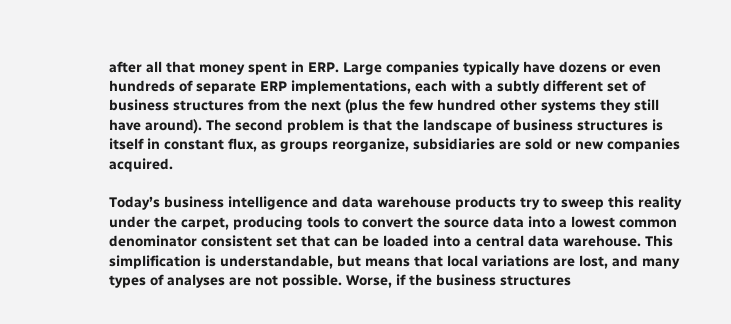after all that money spent in ERP. Large companies typically have dozens or even hundreds of separate ERP implementations, each with a subtly different set of business structures from the next (plus the few hundred other systems they still have around). The second problem is that the landscape of business structures is itself in constant flux, as groups reorganize, subsidiaries are sold or new companies acquired.

Today’s business intelligence and data warehouse products try to sweep this reality under the carpet, producing tools to convert the source data into a lowest common denominator consistent set that can be loaded into a central data warehouse. This simplification is understandable, but means that local variations are lost, and many types of analyses are not possible. Worse, if the business structures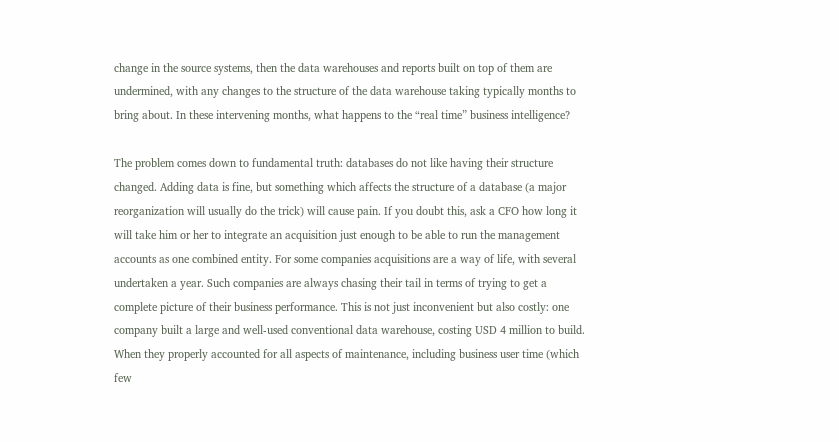change in the source systems, then the data warehouses and reports built on top of them are undermined, with any changes to the structure of the data warehouse taking typically months to bring about. In these intervening months, what happens to the “real time” business intelligence?

The problem comes down to fundamental truth: databases do not like having their structure changed. Adding data is fine, but something which affects the structure of a database (a major reorganization will usually do the trick) will cause pain. If you doubt this, ask a CFO how long it will take him or her to integrate an acquisition just enough to be able to run the management accounts as one combined entity. For some companies acquisitions are a way of life, with several undertaken a year. Such companies are always chasing their tail in terms of trying to get a complete picture of their business performance. This is not just inconvenient but also costly: one company built a large and well-used conventional data warehouse, costing USD 4 million to build. When they properly accounted for all aspects of maintenance, including business user time (which few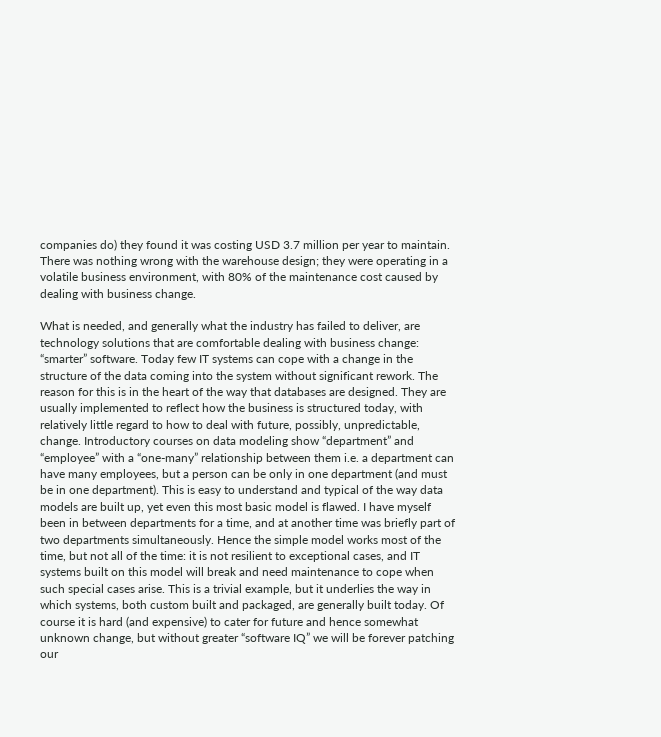companies do) they found it was costing USD 3.7 million per year to maintain. There was nothing wrong with the warehouse design; they were operating in a volatile business environment, with 80% of the maintenance cost caused by dealing with business change.

What is needed, and generally what the industry has failed to deliver, are technology solutions that are comfortable dealing with business change: “smarter” software. Today few IT systems can cope with a change in the structure of the data coming into the system without significant rework. The reason for this is in the heart of the way that databases are designed. They are usually implemented to reflect how the business is structured today, with relatively little regard to how to deal with future, possibly, unpredictable, change. Introductory courses on data modeling show “department” and “employee” with a “one-many” relationship between them i.e. a department can have many employees, but a person can be only in one department (and must be in one department). This is easy to understand and typical of the way data models are built up, yet even this most basic model is flawed. I have myself been in between departments for a time, and at another time was briefly part of two departments simultaneously. Hence the simple model works most of the time, but not all of the time: it is not resilient to exceptional cases, and IT systems built on this model will break and need maintenance to cope when such special cases arise. This is a trivial example, but it underlies the way in which systems, both custom built and packaged, are generally built today. Of course it is hard (and expensive) to cater for future and hence somewhat unknown change, but without greater “software IQ” we will be forever patching our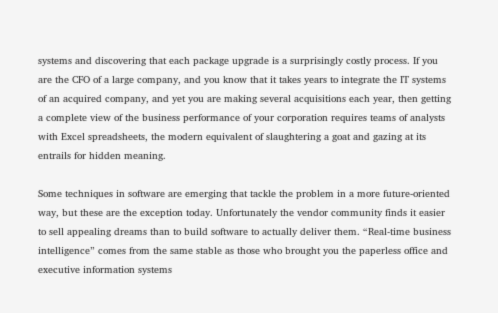systems and discovering that each package upgrade is a surprisingly costly process. If you are the CFO of a large company, and you know that it takes years to integrate the IT systems of an acquired company, and yet you are making several acquisitions each year, then getting a complete view of the business performance of your corporation requires teams of analysts with Excel spreadsheets, the modern equivalent of slaughtering a goat and gazing at its entrails for hidden meaning.

Some techniques in software are emerging that tackle the problem in a more future-oriented way, but these are the exception today. Unfortunately the vendor community finds it easier to sell appealing dreams than to build software to actually deliver them. “Real-time business intelligence” comes from the same stable as those who brought you the paperless office and executive information systems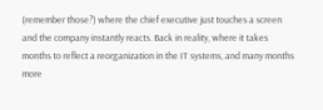(remember those?) where the chief executive just touches a screen and the company instantly reacts. Back in reality, where it takes months to reflect a reorganization in the IT systems, and many months more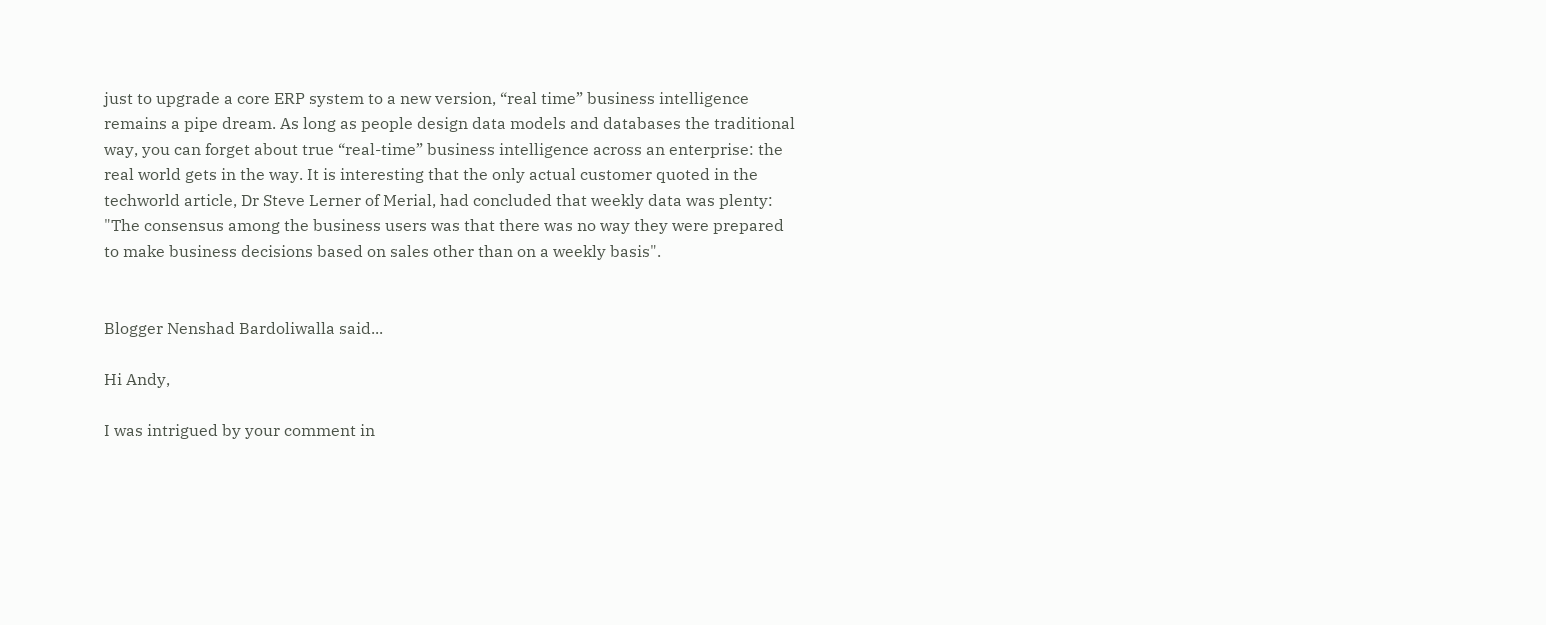just to upgrade a core ERP system to a new version, “real time” business intelligence remains a pipe dream. As long as people design data models and databases the traditional way, you can forget about true “real-time” business intelligence across an enterprise: the real world gets in the way. It is interesting that the only actual customer quoted in the techworld article, Dr Steve Lerner of Merial, had concluded that weekly data was plenty: "The consensus among the business users was that there was no way they were prepared to make business decisions based on sales other than on a weekly basis".


Blogger Nenshad Bardoliwalla said...

Hi Andy,

I was intrigued by your comment in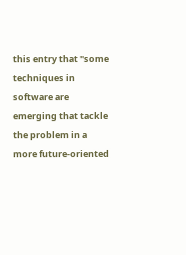this entry that "some techniques in software are emerging that tackle the problem in a more future-oriented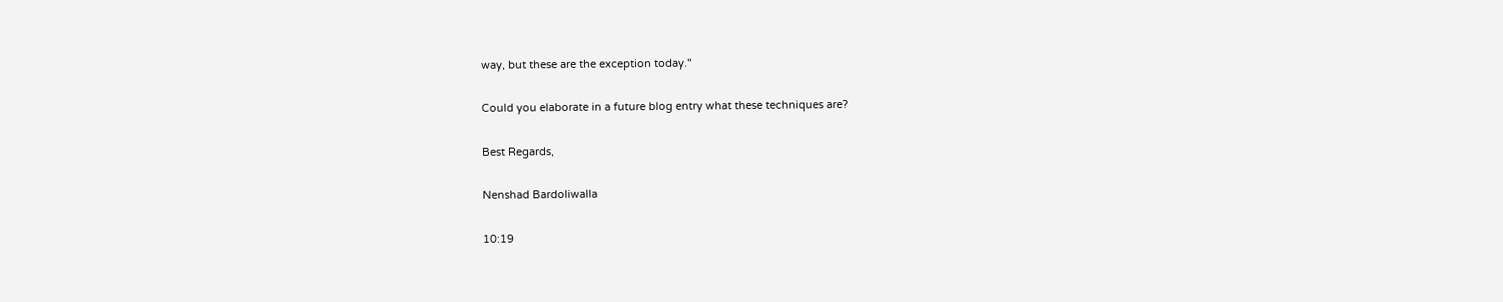way, but these are the exception today."

Could you elaborate in a future blog entry what these techniques are?

Best Regards,

Nenshad Bardoliwalla

10:19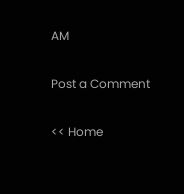AM

Post a Comment

<< Home